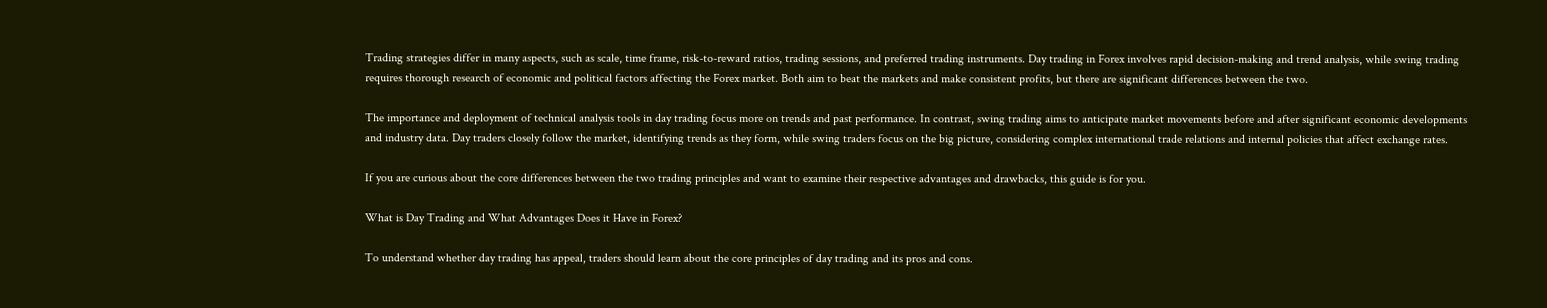Trading strategies differ in many aspects, such as scale, time frame, risk-to-reward ratios, trading sessions, and preferred trading instruments. Day trading in Forex involves rapid decision-making and trend analysis, while swing trading requires thorough research of economic and political factors affecting the Forex market. Both aim to beat the markets and make consistent profits, but there are significant differences between the two.

The importance and deployment of technical analysis tools in day trading focus more on trends and past performance. In contrast, swing trading aims to anticipate market movements before and after significant economic developments and industry data. Day traders closely follow the market, identifying trends as they form, while swing traders focus on the big picture, considering complex international trade relations and internal policies that affect exchange rates.

If you are curious about the core differences between the two trading principles and want to examine their respective advantages and drawbacks, this guide is for you.

What is Day Trading and What Advantages Does it Have in Forex?

To understand whether day trading has appeal, traders should learn about the core principles of day trading and its pros and cons.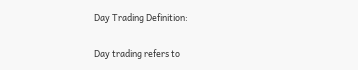Day Trading Definition:

Day trading refers to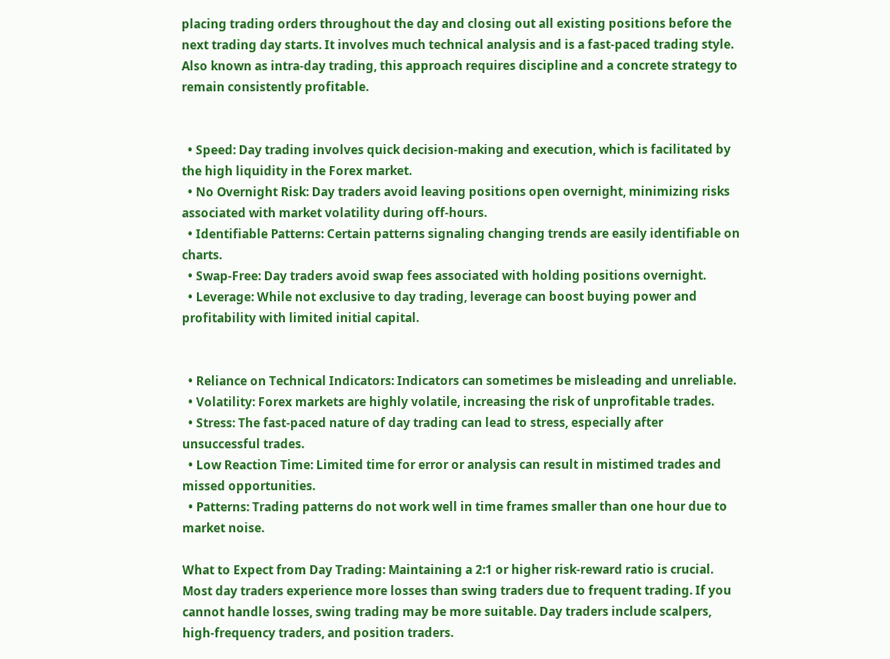placing trading orders throughout the day and closing out all existing positions before the next trading day starts. It involves much technical analysis and is a fast-paced trading style. Also known as intra-day trading, this approach requires discipline and a concrete strategy to remain consistently profitable.


  • Speed: Day trading involves quick decision-making and execution, which is facilitated by the high liquidity in the Forex market.
  • No Overnight Risk: Day traders avoid leaving positions open overnight, minimizing risks associated with market volatility during off-hours.
  • Identifiable Patterns: Certain patterns signaling changing trends are easily identifiable on charts.
  • Swap-Free: Day traders avoid swap fees associated with holding positions overnight.
  • Leverage: While not exclusive to day trading, leverage can boost buying power and profitability with limited initial capital.


  • Reliance on Technical Indicators: Indicators can sometimes be misleading and unreliable.
  • Volatility: Forex markets are highly volatile, increasing the risk of unprofitable trades.
  • Stress: The fast-paced nature of day trading can lead to stress, especially after unsuccessful trades.
  • Low Reaction Time: Limited time for error or analysis can result in mistimed trades and missed opportunities.
  • Patterns: Trading patterns do not work well in time frames smaller than one hour due to market noise.

What to Expect from Day Trading: Maintaining a 2:1 or higher risk-reward ratio is crucial. Most day traders experience more losses than swing traders due to frequent trading. If you cannot handle losses, swing trading may be more suitable. Day traders include scalpers, high-frequency traders, and position traders.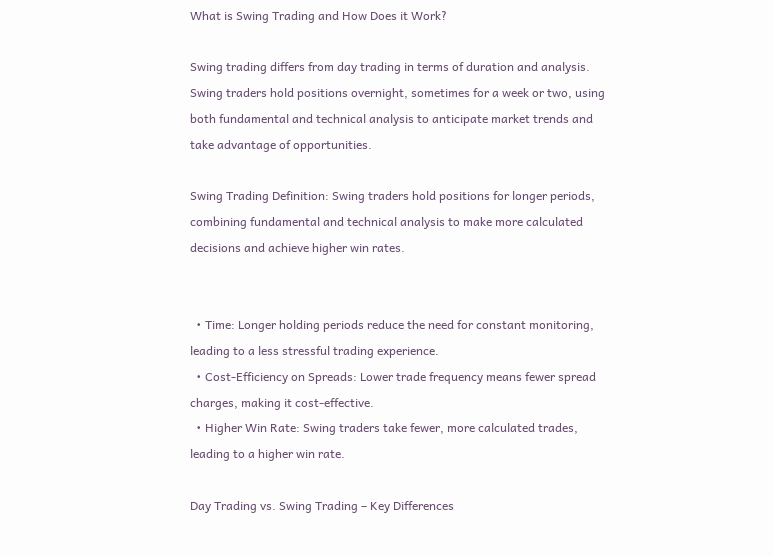What is Swing Trading and How Does it Work?

Swing trading differs from day trading in terms of duration and analysis. Swing traders hold positions overnight, sometimes for a week or two, using both fundamental and technical analysis to anticipate market trends and take advantage of opportunities.

Swing Trading Definition: Swing traders hold positions for longer periods, combining fundamental and technical analysis to make more calculated decisions and achieve higher win rates.


  • Time: Longer holding periods reduce the need for constant monitoring, leading to a less stressful trading experience.
  • Cost-Efficiency on Spreads: Lower trade frequency means fewer spread charges, making it cost-effective.
  • Higher Win Rate: Swing traders take fewer, more calculated trades, leading to a higher win rate.

Day Trading vs. Swing Trading – Key Differences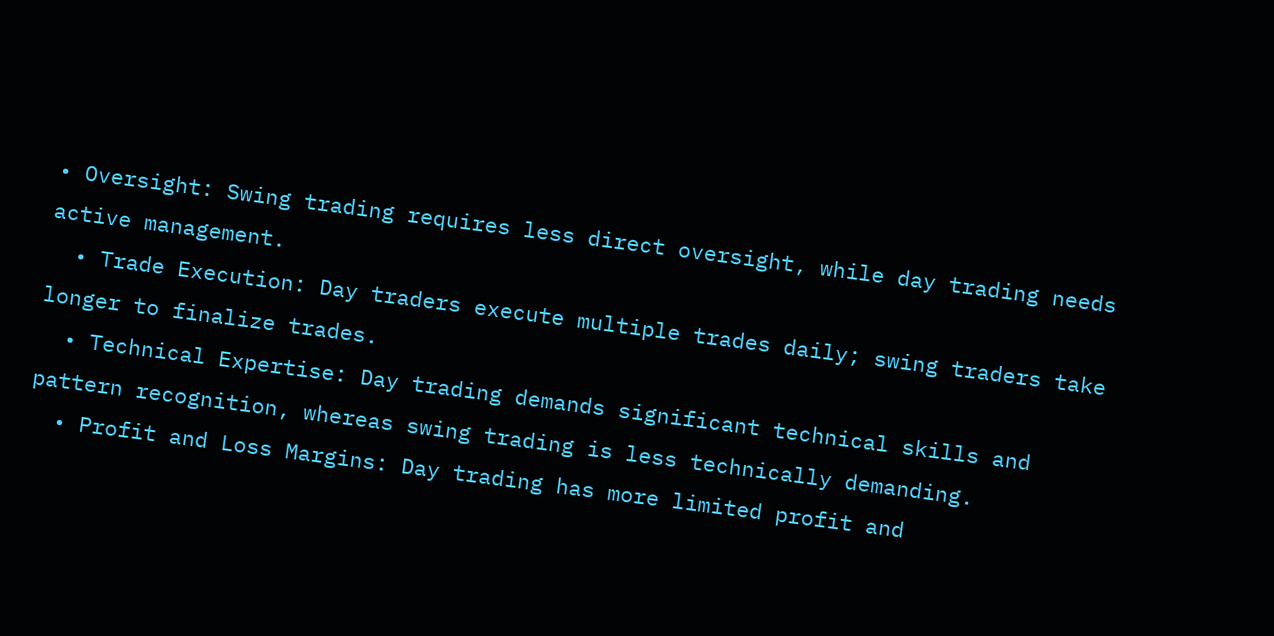• Oversight: Swing trading requires less direct oversight, while day trading needs active management.
  • Trade Execution: Day traders execute multiple trades daily; swing traders take longer to finalize trades.
  • Technical Expertise: Day trading demands significant technical skills and pattern recognition, whereas swing trading is less technically demanding.
  • Profit and Loss Margins: Day trading has more limited profit and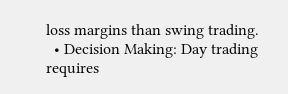loss margins than swing trading.
  • Decision Making: Day trading requires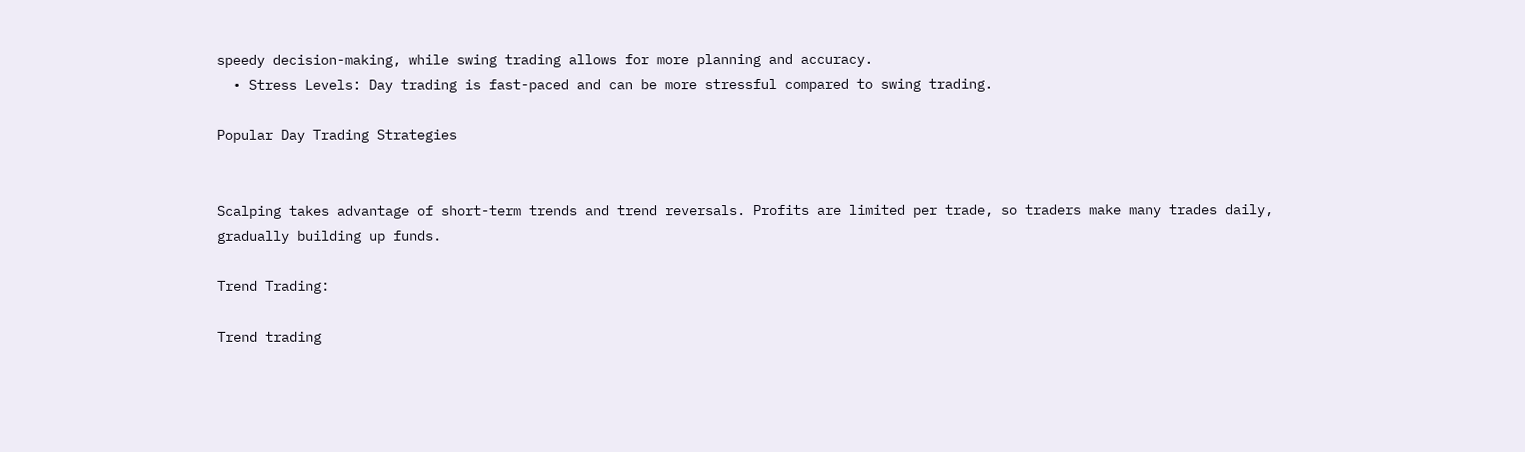speedy decision-making, while swing trading allows for more planning and accuracy.
  • Stress Levels: Day trading is fast-paced and can be more stressful compared to swing trading.

Popular Day Trading Strategies


Scalping takes advantage of short-term trends and trend reversals. Profits are limited per trade, so traders make many trades daily, gradually building up funds.

Trend Trading:

Trend trading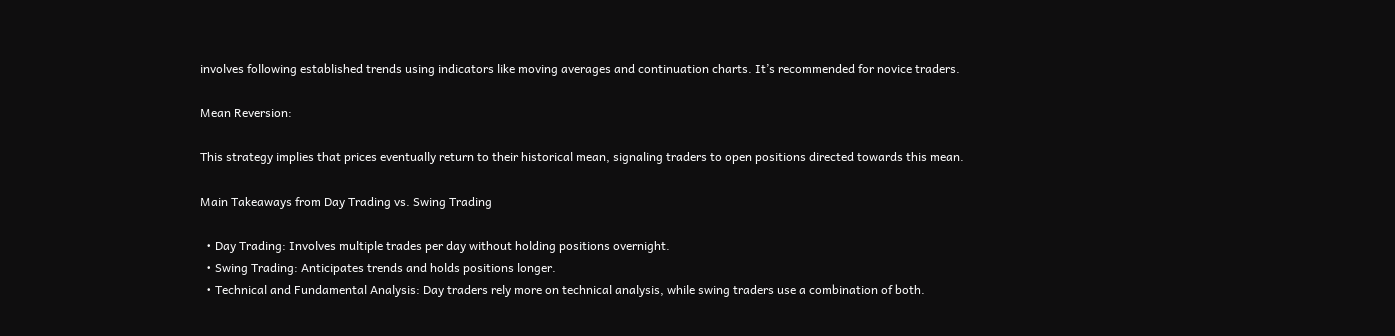involves following established trends using indicators like moving averages and continuation charts. It’s recommended for novice traders.

Mean Reversion:

This strategy implies that prices eventually return to their historical mean, signaling traders to open positions directed towards this mean.

Main Takeaways from Day Trading vs. Swing Trading

  • Day Trading: Involves multiple trades per day without holding positions overnight.
  • Swing Trading: Anticipates trends and holds positions longer.
  • Technical and Fundamental Analysis: Day traders rely more on technical analysis, while swing traders use a combination of both.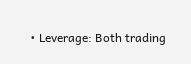• Leverage: Both trading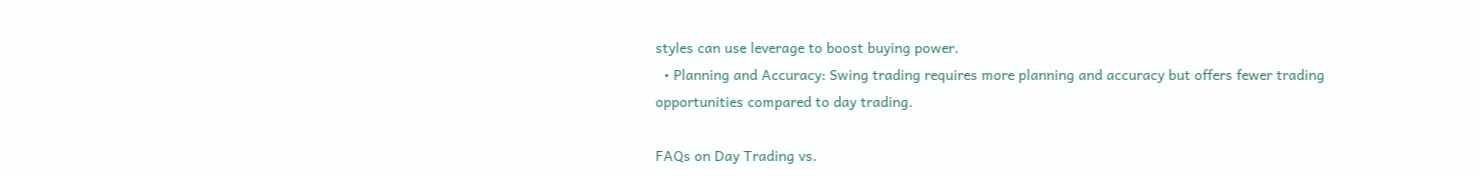styles can use leverage to boost buying power.
  • Planning and Accuracy: Swing trading requires more planning and accuracy but offers fewer trading opportunities compared to day trading.

FAQs on Day Trading vs.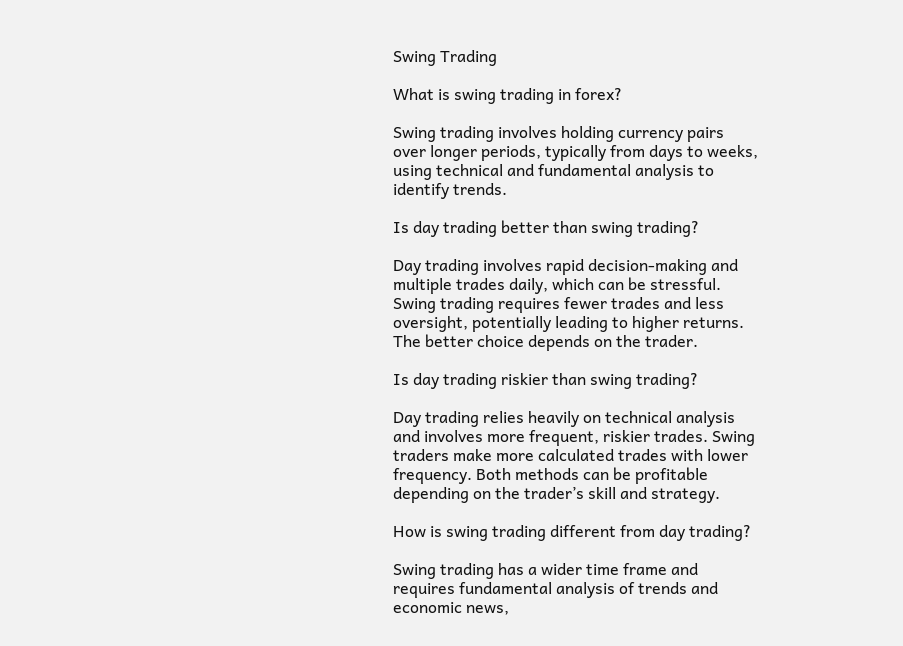Swing Trading

What is swing trading in forex?

Swing trading involves holding currency pairs over longer periods, typically from days to weeks, using technical and fundamental analysis to identify trends.

Is day trading better than swing trading?

Day trading involves rapid decision-making and multiple trades daily, which can be stressful. Swing trading requires fewer trades and less oversight, potentially leading to higher returns. The better choice depends on the trader.

Is day trading riskier than swing trading?

Day trading relies heavily on technical analysis and involves more frequent, riskier trades. Swing traders make more calculated trades with lower frequency. Both methods can be profitable depending on the trader’s skill and strategy.

How is swing trading different from day trading?

Swing trading has a wider time frame and requires fundamental analysis of trends and economic news,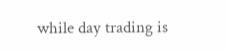while day trading is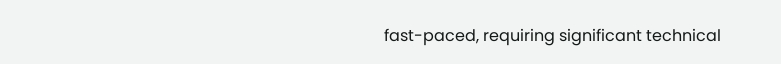fast-paced, requiring significant technical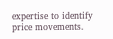expertise to identify price movements.